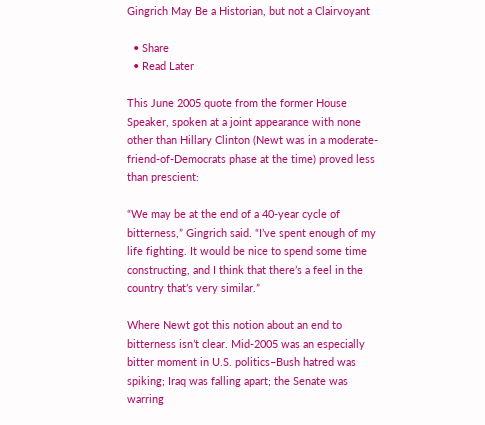Gingrich May Be a Historian, but not a Clairvoyant

  • Share
  • Read Later

This June 2005 quote from the former House Speaker, spoken at a joint appearance with none other than Hillary Clinton (Newt was in a moderate-friend-of-Democrats phase at the time) proved less than prescient:

“We may be at the end of a 40-year cycle of bitterness,” Gingrich said. “I’ve spent enough of my life fighting. It would be nice to spend some time constructing, and I think that there’s a feel in the country that’s very similar.”

Where Newt got this notion about an end to bitterness isn’t clear. Mid-2005 was an especially bitter moment in U.S. politics–Bush hatred was spiking; Iraq was falling apart; the Senate was warring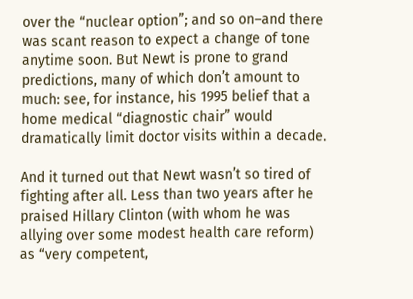over the “nuclear option”; and so on–and there was scant reason to expect a change of tone anytime soon. But Newt is prone to grand predictions, many of which don’t amount to much: see, for instance, his 1995 belief that a home medical “diagnostic chair” would dramatically limit doctor visits within a decade.

And it turned out that Newt wasn’t so tired of fighting after all. Less than two years after he praised Hillary Clinton (with whom he was allying over some modest health care reform) as “very competent,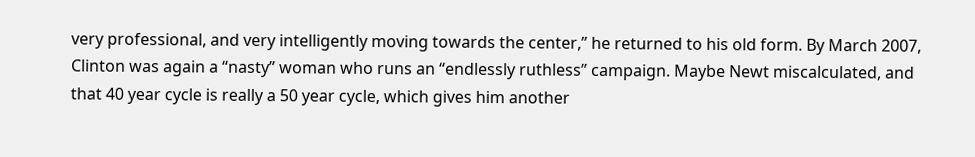very professional, and very intelligently moving towards the center,” he returned to his old form. By March 2007, Clinton was again a “nasty” woman who runs an “endlessly ruthless” campaign. Maybe Newt miscalculated, and that 40 year cycle is really a 50 year cycle, which gives him another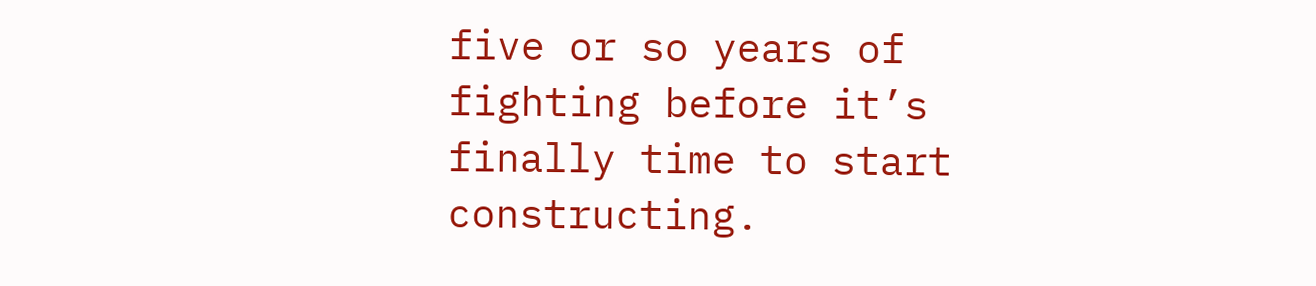five or so years of fighting before it’s finally time to start constructing.